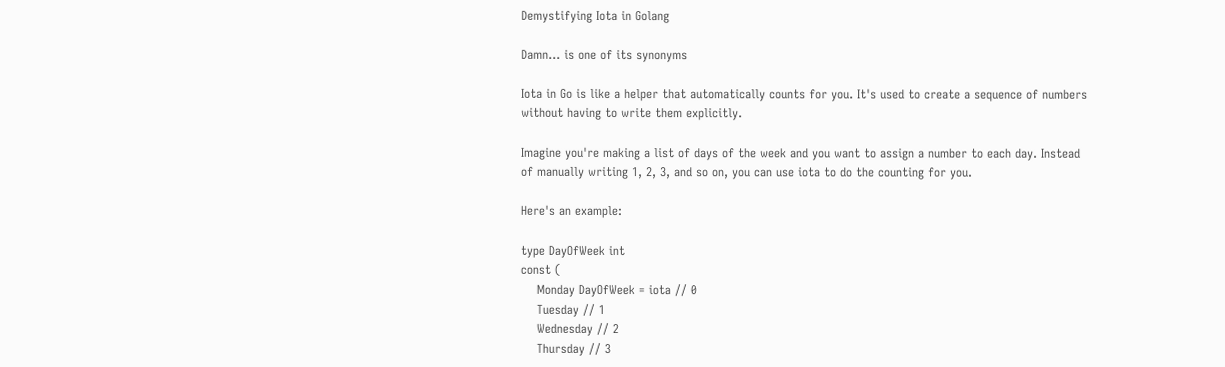Demystifying Iota in Golang

Damn... is one of its synonyms

Iota in Go is like a helper that automatically counts for you. It's used to create a sequence of numbers without having to write them explicitly.

Imagine you're making a list of days of the week and you want to assign a number to each day. Instead of manually writing 1, 2, 3, and so on, you can use iota to do the counting for you.

Here's an example:

type DayOfWeek int
const (
    Monday DayOfWeek = iota // 0
    Tuesday // 1
    Wednesday // 2
    Thursday // 3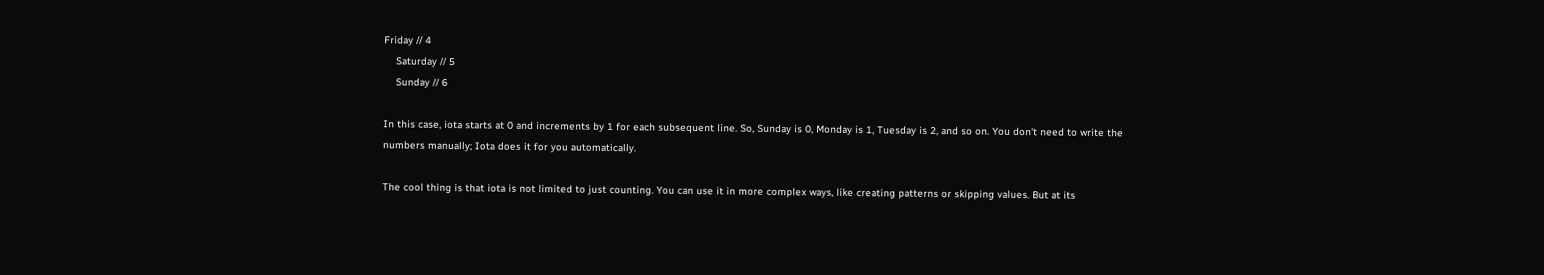Friday // 4
    Saturday // 5
    Sunday // 6

In this case, iota starts at 0 and increments by 1 for each subsequent line. So, Sunday is 0, Monday is 1, Tuesday is 2, and so on. You don't need to write the numbers manually; Iota does it for you automatically.

The cool thing is that iota is not limited to just counting. You can use it in more complex ways, like creating patterns or skipping values. But at its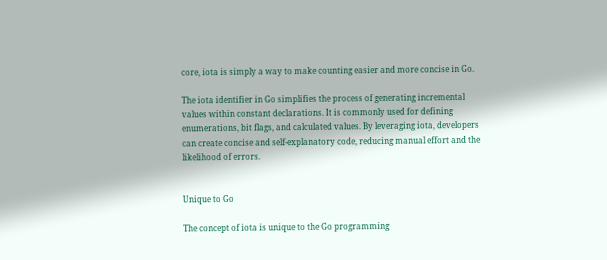core, iota is simply a way to make counting easier and more concise in Go.

The iota identifier in Go simplifies the process of generating incremental values within constant declarations. It is commonly used for defining enumerations, bit flags, and calculated values. By leveraging iota, developers can create concise and self-explanatory code, reducing manual effort and the likelihood of errors.


Unique to Go

The concept of iota is unique to the Go programming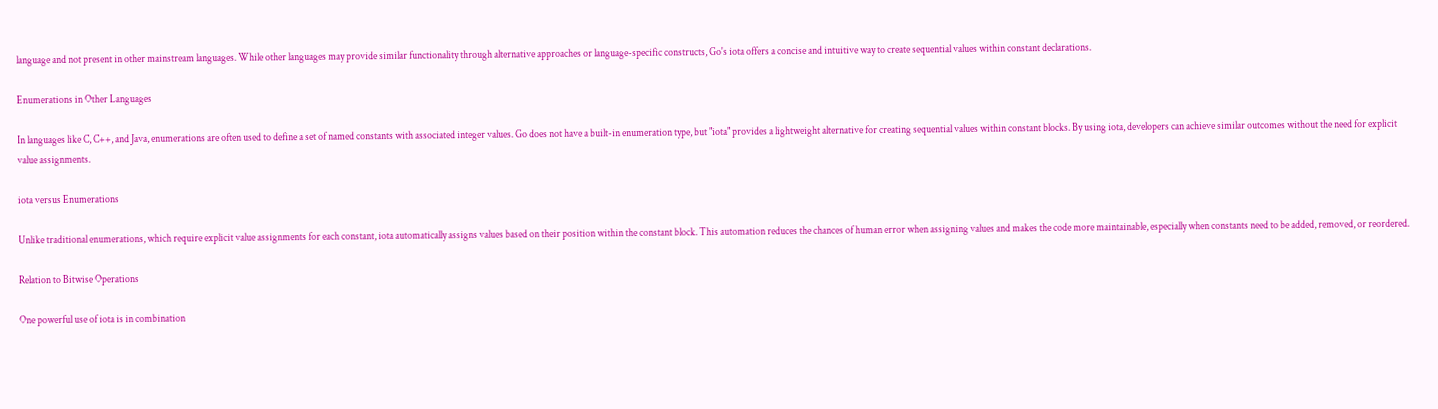language and not present in other mainstream languages. While other languages may provide similar functionality through alternative approaches or language-specific constructs, Go's iota offers a concise and intuitive way to create sequential values within constant declarations.

Enumerations in Other Languages

In languages like C, C++, and Java, enumerations are often used to define a set of named constants with associated integer values. Go does not have a built-in enumeration type, but "iota" provides a lightweight alternative for creating sequential values within constant blocks. By using iota, developers can achieve similar outcomes without the need for explicit value assignments.

iota versus Enumerations

Unlike traditional enumerations, which require explicit value assignments for each constant, iota automatically assigns values based on their position within the constant block. This automation reduces the chances of human error when assigning values and makes the code more maintainable, especially when constants need to be added, removed, or reordered.

Relation to Bitwise Operations

One powerful use of iota is in combination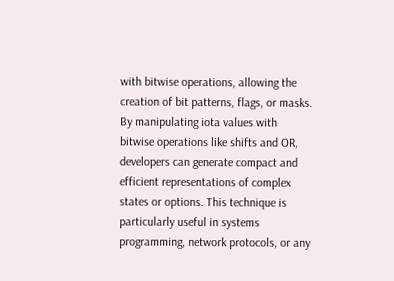with bitwise operations, allowing the creation of bit patterns, flags, or masks. By manipulating iota values with bitwise operations like shifts and OR, developers can generate compact and efficient representations of complex states or options. This technique is particularly useful in systems programming, network protocols, or any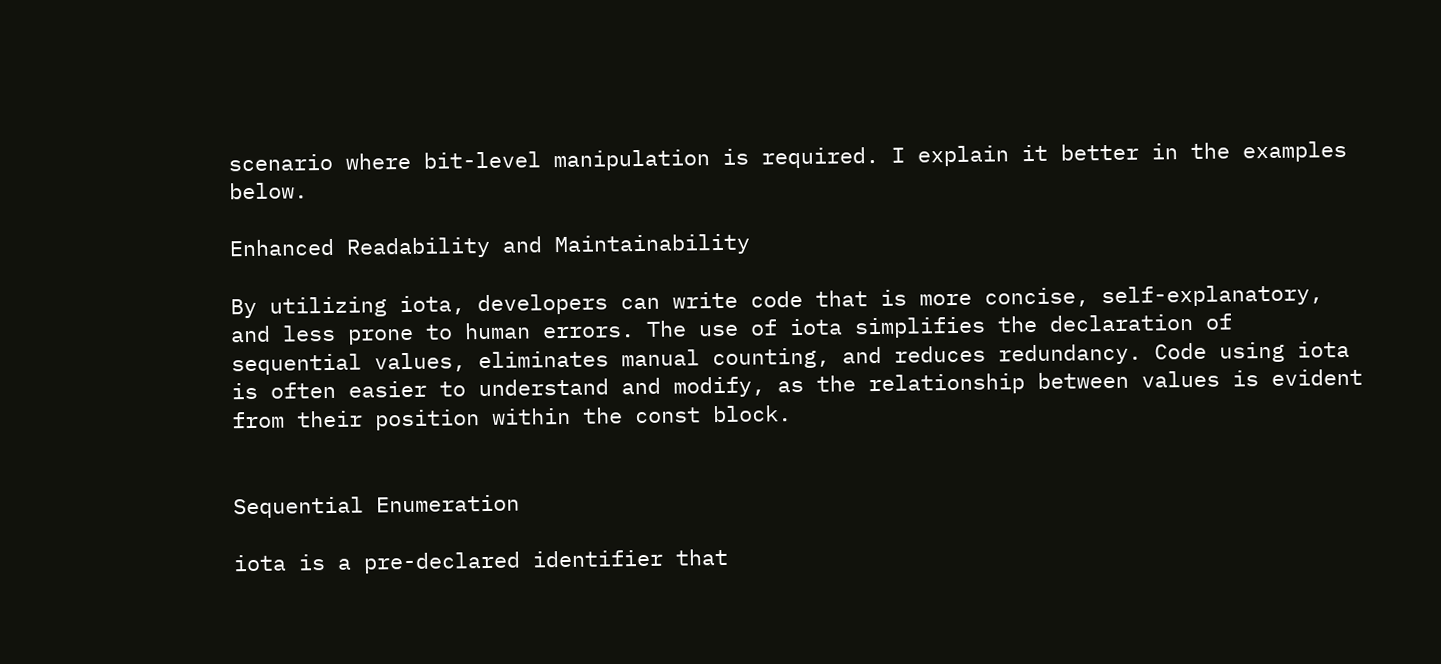scenario where bit-level manipulation is required. I explain it better in the examples below.

Enhanced Readability and Maintainability

By utilizing iota, developers can write code that is more concise, self-explanatory, and less prone to human errors. The use of iota simplifies the declaration of sequential values, eliminates manual counting, and reduces redundancy. Code using iota is often easier to understand and modify, as the relationship between values is evident from their position within the const block.


Sequential Enumeration

iota is a pre-declared identifier that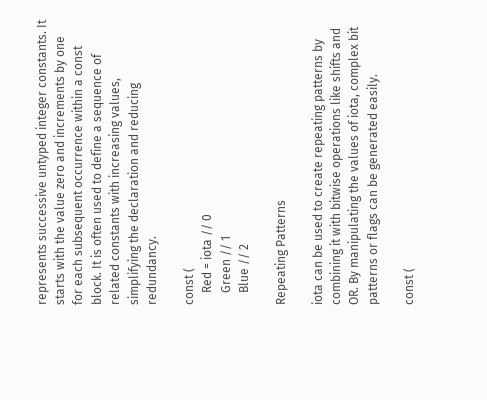represents successive untyped integer constants. It starts with the value zero and increments by one for each subsequent occurrence within a const block. It is often used to define a sequence of related constants with increasing values, simplifying the declaration and reducing redundancy.

const (
    Red = iota // 0
    Green // 1
    Blue // 2

Repeating Patterns

iota can be used to create repeating patterns by combining it with bitwise operations like shifts and OR. By manipulating the values of iota, complex bit patterns or flags can be generated easily.

const (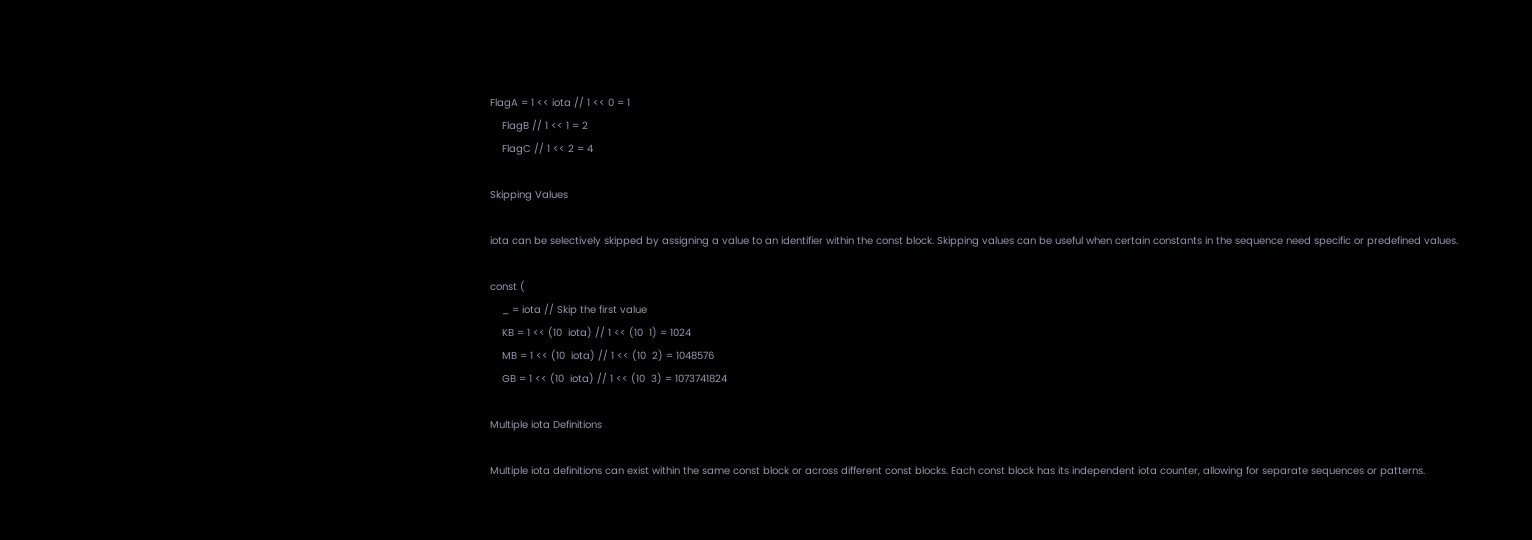FlagA = 1 << iota // 1 << 0 = 1
    FlagB // 1 << 1 = 2
    FlagC // 1 << 2 = 4

Skipping Values

iota can be selectively skipped by assigning a value to an identifier within the const block. Skipping values can be useful when certain constants in the sequence need specific or predefined values.

const (
    _ = iota // Skip the first value
    KB = 1 << (10  iota) // 1 << (10  1) = 1024
    MB = 1 << (10  iota) // 1 << (10  2) = 1048576
    GB = 1 << (10  iota) // 1 << (10  3) = 1073741824

Multiple iota Definitions

Multiple iota definitions can exist within the same const block or across different const blocks. Each const block has its independent iota counter, allowing for separate sequences or patterns.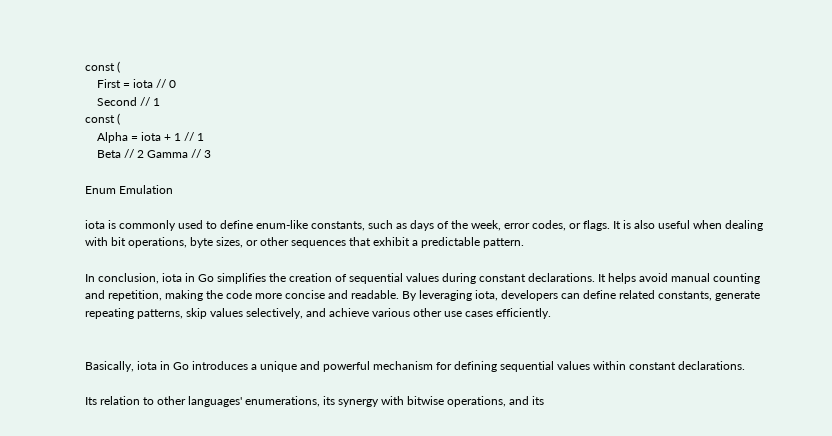const (
    First = iota // 0
    Second // 1
const (
    Alpha = iota + 1 // 1
    Beta // 2 Gamma // 3

Enum Emulation

iota is commonly used to define enum-like constants, such as days of the week, error codes, or flags. It is also useful when dealing with bit operations, byte sizes, or other sequences that exhibit a predictable pattern.

In conclusion, iota in Go simplifies the creation of sequential values during constant declarations. It helps avoid manual counting and repetition, making the code more concise and readable. By leveraging iota, developers can define related constants, generate repeating patterns, skip values selectively, and achieve various other use cases efficiently.


Basically, iota in Go introduces a unique and powerful mechanism for defining sequential values within constant declarations.

Its relation to other languages' enumerations, its synergy with bitwise operations, and its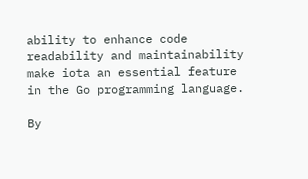ability to enhance code readability and maintainability make iota an essential feature in the Go programming language.

By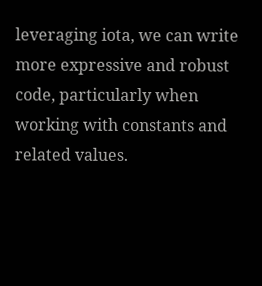leveraging iota, we can write more expressive and robust code, particularly when working with constants and related values.